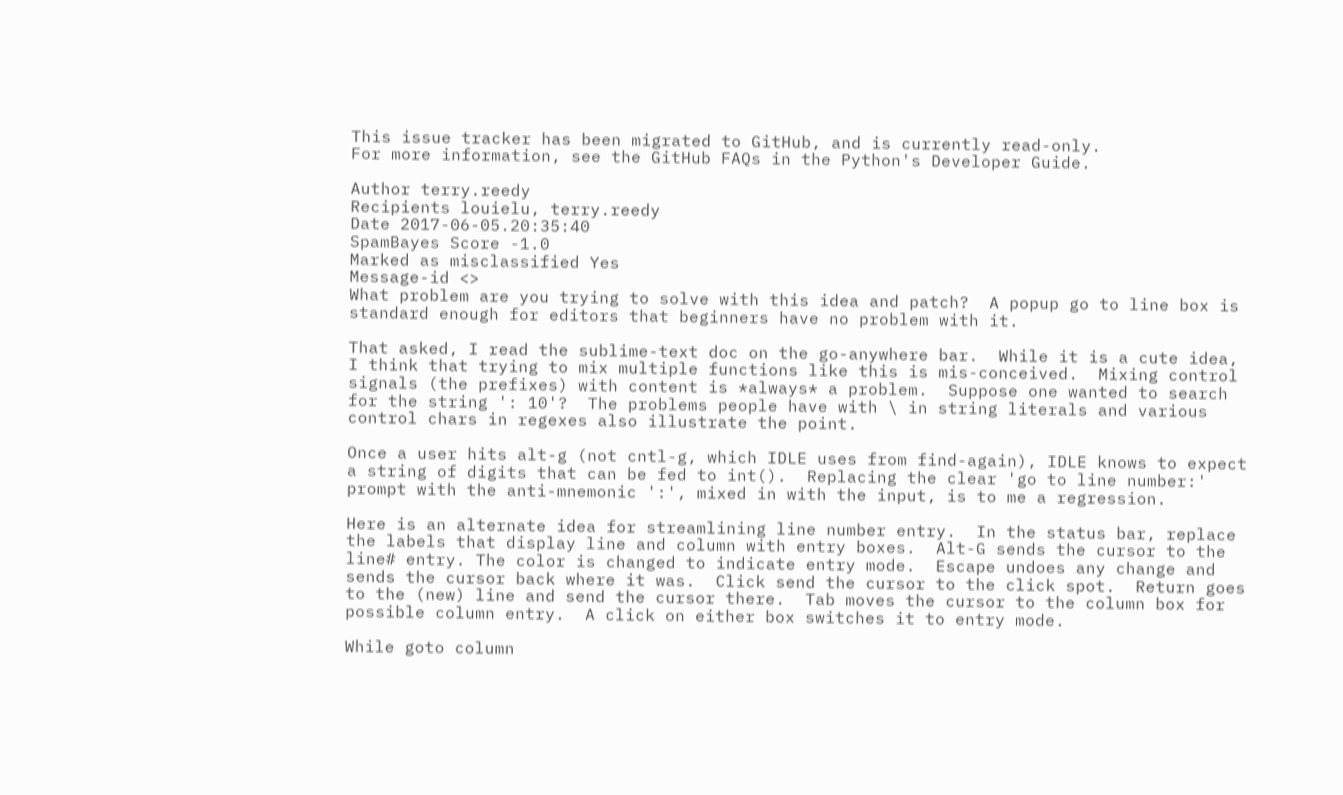This issue tracker has been migrated to GitHub, and is currently read-only.
For more information, see the GitHub FAQs in the Python's Developer Guide.

Author terry.reedy
Recipients louielu, terry.reedy
Date 2017-06-05.20:35:40
SpamBayes Score -1.0
Marked as misclassified Yes
Message-id <>
What problem are you trying to solve with this idea and patch?  A popup go to line box is standard enough for editors that beginners have no problem with it.

That asked, I read the sublime-text doc on the go-anywhere bar.  While it is a cute idea, I think that trying to mix multiple functions like this is mis-conceived.  Mixing control signals (the prefixes) with content is *always* a problem.  Suppose one wanted to search for the string ': 10'?  The problems people have with \ in string literals and various control chars in regexes also illustrate the point.

Once a user hits alt-g (not cntl-g, which IDLE uses from find-again), IDLE knows to expect a string of digits that can be fed to int().  Replacing the clear 'go to line number:' prompt with the anti-mnemonic ':', mixed in with the input, is to me a regression.

Here is an alternate idea for streamlining line number entry.  In the status bar, replace the labels that display line and column with entry boxes.  Alt-G sends the cursor to the line# entry. The color is changed to indicate entry mode.  Escape undoes any change and sends the cursor back where it was.  Click send the cursor to the click spot.  Return goes to the (new) line and send the cursor there.  Tab moves the cursor to the column box for possible column entry.  A click on either box switches it to entry mode.

While goto column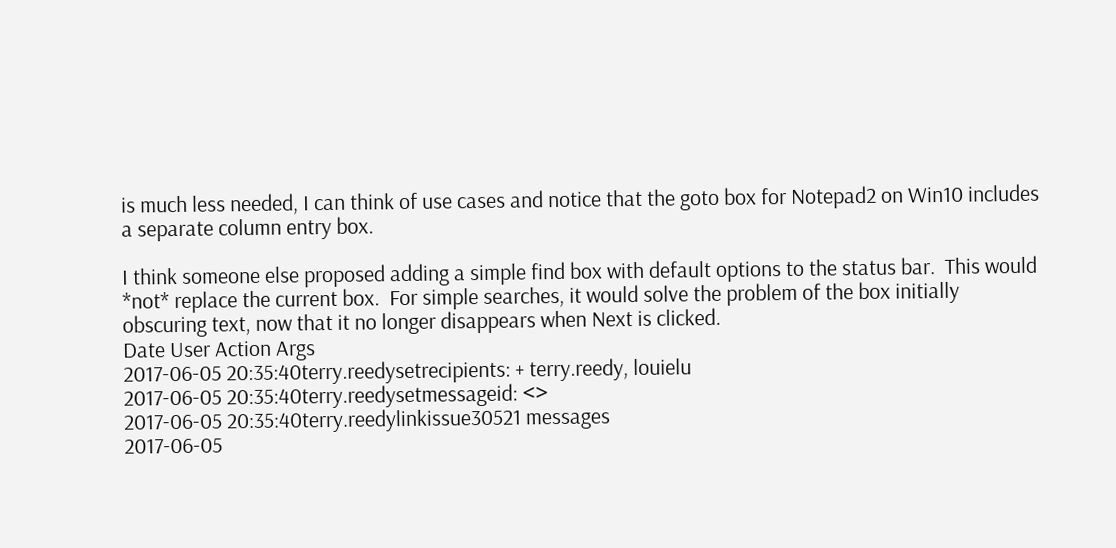is much less needed, I can think of use cases and notice that the goto box for Notepad2 on Win10 includes a separate column entry box.

I think someone else proposed adding a simple find box with default options to the status bar.  This would *not* replace the current box.  For simple searches, it would solve the problem of the box initially obscuring text, now that it no longer disappears when Next is clicked.
Date User Action Args
2017-06-05 20:35:40terry.reedysetrecipients: + terry.reedy, louielu
2017-06-05 20:35:40terry.reedysetmessageid: <>
2017-06-05 20:35:40terry.reedylinkissue30521 messages
2017-06-05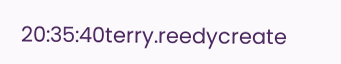20:35:40terry.reedycreate